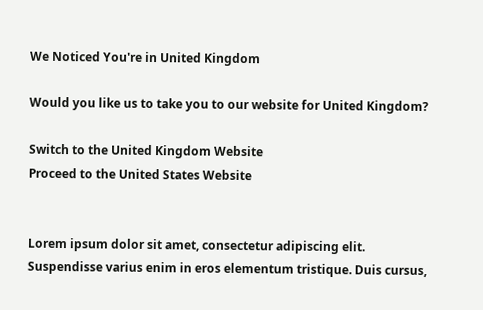We Noticed You're in United Kingdom

Would you like us to take you to our website for United Kingdom?

Switch to the United Kingdom Website
Proceed to the United States Website


Lorem ipsum dolor sit amet, consectetur adipiscing elit. Suspendisse varius enim in eros elementum tristique. Duis cursus,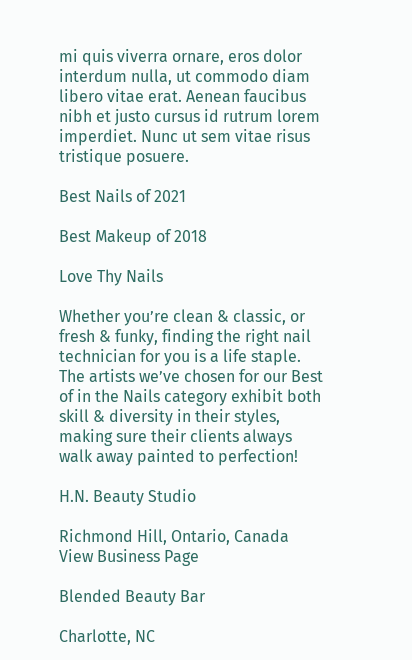mi quis viverra ornare, eros dolor interdum nulla, ut commodo diam libero vitae erat. Aenean faucibus nibh et justo cursus id rutrum lorem imperdiet. Nunc ut sem vitae risus tristique posuere.

Best Nails of 2021

Best Makeup of 2018

Love Thy Nails

Whether you’re clean & classic, or fresh & funky, finding the right nail technician for you is a life staple. The artists we’ve chosen for our Best of in the Nails category exhibit both skill & diversity in their styles, making sure their clients always walk away painted to perfection!

H.N. Beauty Studio

Richmond Hill, Ontario, Canada
View Business Page

Blended Beauty Bar

Charlotte, NC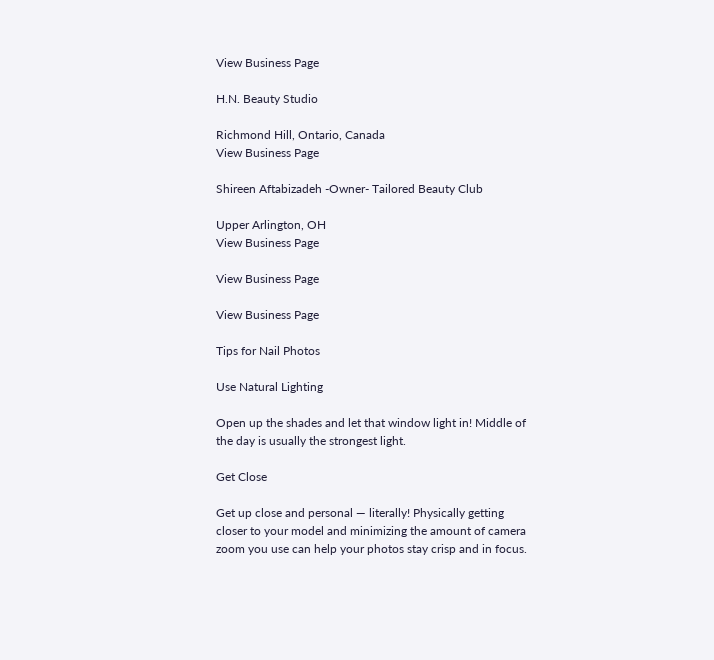View Business Page

H.N. Beauty Studio

Richmond Hill, Ontario, Canada
View Business Page

Shireen Aftabizadeh -Owner- Tailored Beauty Club

Upper Arlington, OH
View Business Page

View Business Page

View Business Page

Tips for Nail Photos

Use Natural Lighting

Open up the shades and let that window light in! Middle of the day is usually the strongest light.

Get Close

Get up close and personal — literally! Physically getting closer to your model and minimizing the amount of camera zoom you use can help your photos stay crisp and in focus.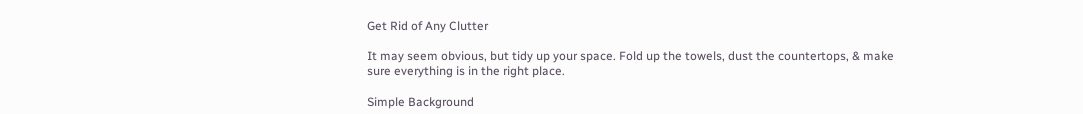Get Rid of Any Clutter

It may seem obvious, but tidy up your space. Fold up the towels, dust the countertops, & make sure everything is in the right place.

Simple Background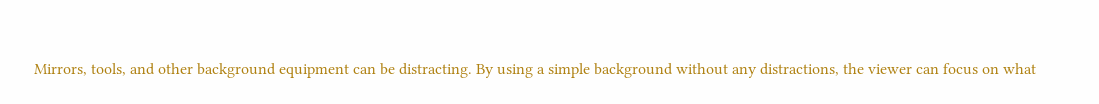Mirrors, tools, and other background equipment can be distracting. By using a simple background without any distractions, the viewer can focus on what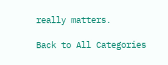really matters.

Back to All Categories